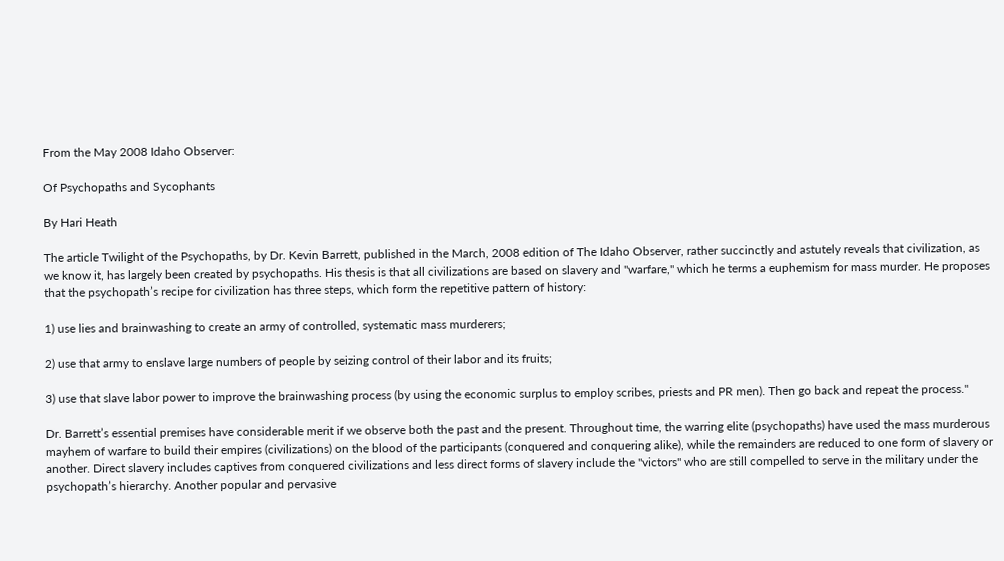From the May 2008 Idaho Observer:

Of Psychopaths and Sycophants

By Hari Heath

The article Twilight of the Psychopaths, by Dr. Kevin Barrett, published in the March, 2008 edition of The Idaho Observer, rather succinctly and astutely reveals that civilization, as we know it, has largely been created by psychopaths. His thesis is that all civilizations are based on slavery and "warfare," which he terms a euphemism for mass murder. He proposes that the psychopath’s recipe for civilization has three steps, which form the repetitive pattern of history:

1) use lies and brainwashing to create an army of controlled, systematic mass murderers;

2) use that army to enslave large numbers of people by seizing control of their labor and its fruits;

3) use that slave labor power to improve the brainwashing process (by using the economic surplus to employ scribes, priests and PR men). Then go back and repeat the process."

Dr. Barrett’s essential premises have considerable merit if we observe both the past and the present. Throughout time, the warring elite (psychopaths) have used the mass murderous mayhem of warfare to build their empires (civilizations) on the blood of the participants (conquered and conquering alike), while the remainders are reduced to one form of slavery or another. Direct slavery includes captives from conquered civilizations and less direct forms of slavery include the "victors" who are still compelled to serve in the military under the psychopath’s hierarchy. Another popular and pervasive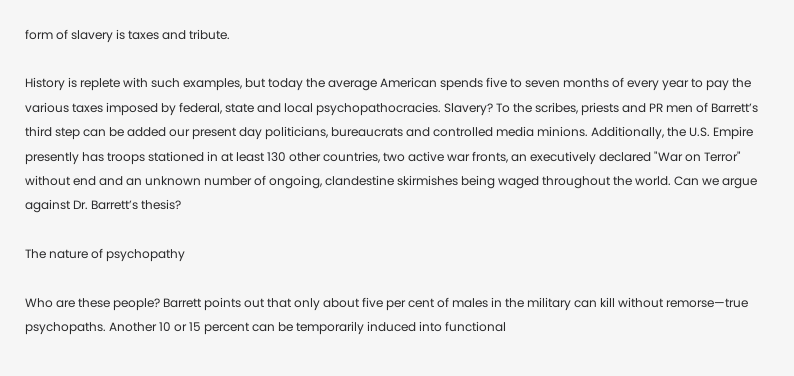form of slavery is taxes and tribute.

History is replete with such examples, but today the average American spends five to seven months of every year to pay the various taxes imposed by federal, state and local psychopathocracies. Slavery? To the scribes, priests and PR men of Barrett’s third step can be added our present day politicians, bureaucrats and controlled media minions. Additionally, the U.S. Empire presently has troops stationed in at least 130 other countries, two active war fronts, an executively declared "War on Terror" without end and an unknown number of ongoing, clandestine skirmishes being waged throughout the world. Can we argue against Dr. Barrett’s thesis?

The nature of psychopathy

Who are these people? Barrett points out that only about five per cent of males in the military can kill without remorse—true psychopaths. Another 10 or 15 percent can be temporarily induced into functional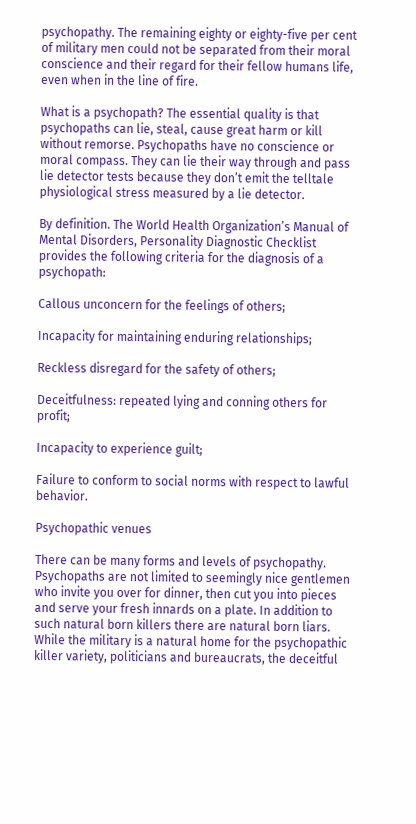psychopathy. The remaining eighty or eighty-five per cent of military men could not be separated from their moral conscience and their regard for their fellow humans life, even when in the line of fire.

What is a psychopath? The essential quality is that psychopaths can lie, steal, cause great harm or kill without remorse. Psychopaths have no conscience or moral compass. They can lie their way through and pass lie detector tests because they don’t emit the telltale physiological stress measured by a lie detector.

By definition. The World Health Organization’s Manual of Mental Disorders, Personality Diagnostic Checklist provides the following criteria for the diagnosis of a psychopath:

Callous unconcern for the feelings of others;

Incapacity for maintaining enduring relationships;

Reckless disregard for the safety of others;

Deceitfulness: repeated lying and conning others for profit;

Incapacity to experience guilt;

Failure to conform to social norms with respect to lawful behavior.

Psychopathic venues

There can be many forms and levels of psychopathy. Psychopaths are not limited to seemingly nice gentlemen who invite you over for dinner, then cut you into pieces and serve your fresh innards on a plate. In addition to such natural born killers there are natural born liars. While the military is a natural home for the psychopathic killer variety, politicians and bureaucrats, the deceitful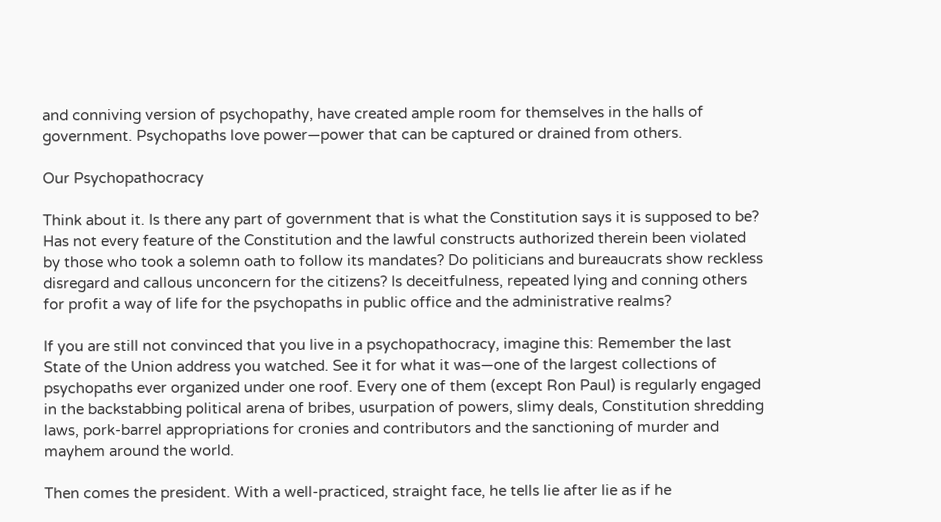and conniving version of psychopathy, have created ample room for themselves in the halls of government. Psychopaths love power—power that can be captured or drained from others.

Our Psychopathocracy

Think about it. Is there any part of government that is what the Constitution says it is supposed to be? Has not every feature of the Constitution and the lawful constructs authorized therein been violated by those who took a solemn oath to follow its mandates? Do politicians and bureaucrats show reckless disregard and callous unconcern for the citizens? Is deceitfulness, repeated lying and conning others for profit a way of life for the psychopaths in public office and the administrative realms?

If you are still not convinced that you live in a psychopathocracy, imagine this: Remember the last State of the Union address you watched. See it for what it was—one of the largest collections of psychopaths ever organized under one roof. Every one of them (except Ron Paul) is regularly engaged in the backstabbing political arena of bribes, usurpation of powers, slimy deals, Constitution shredding laws, pork-barrel appropriations for cronies and contributors and the sanctioning of murder and mayhem around the world.

Then comes the president. With a well-practiced, straight face, he tells lie after lie as if he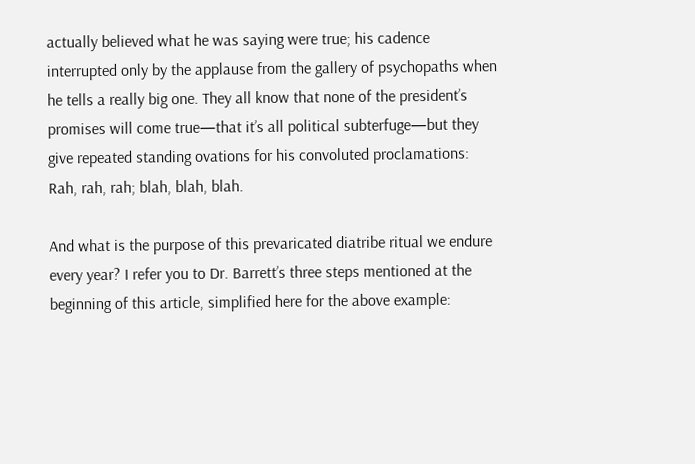actually believed what he was saying were true; his cadence interrupted only by the applause from the gallery of psychopaths when he tells a really big one. They all know that none of the president’s promises will come true—that it’s all political subterfuge—but they give repeated standing ovations for his convoluted proclamations: Rah, rah, rah; blah, blah, blah.

And what is the purpose of this prevaricated diatribe ritual we endure every year? I refer you to Dr. Barrett’s three steps mentioned at the beginning of this article, simplified here for the above example: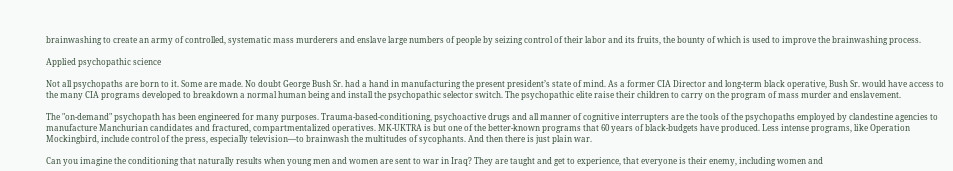brainwashing to create an army of controlled, systematic mass murderers and enslave large numbers of people by seizing control of their labor and its fruits, the bounty of which is used to improve the brainwashing process.

Applied psychopathic science

Not all psychopaths are born to it. Some are made. No doubt George Bush Sr. had a hand in manufacturing the present president’s state of mind. As a former CIA Director and long-term black operative, Bush Sr. would have access to the many CIA programs developed to breakdown a normal human being and install the psychopathic selector switch. The psychopathic elite raise their children to carry on the program of mass murder and enslavement.

The "on-demand" psychopath has been engineered for many purposes. Trauma-based-conditioning, psychoactive drugs and all manner of cognitive interrupters are the tools of the psychopaths employed by clandestine agencies to manufacture Manchurian candidates and fractured, compartmentalized operatives. MK-UKTRA is but one of the better-known programs that 60 years of black-budgets have produced. Less intense programs, like Operation Mockingbird, include control of the press, especially television—to brainwash the multitudes of sycophants. And then there is just plain war.

Can you imagine the conditioning that naturally results when young men and women are sent to war in Iraq? They are taught and get to experience, that everyone is their enemy, including women and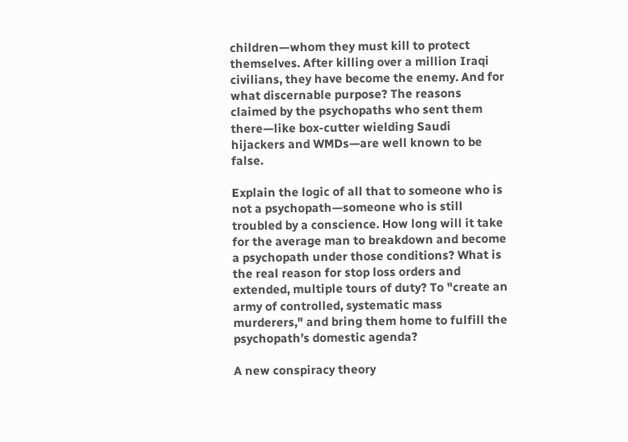children—whom they must kill to protect themselves. After killing over a million Iraqi civilians, they have become the enemy. And for what discernable purpose? The reasons claimed by the psychopaths who sent them there—like box-cutter wielding Saudi hijackers and WMDs—are well known to be false.

Explain the logic of all that to someone who is not a psychopath—someone who is still troubled by a conscience. How long will it take for the average man to breakdown and become a psychopath under those conditions? What is the real reason for stop loss orders and extended, multiple tours of duty? To "create an army of controlled, systematic mass murderers," and bring them home to fulfill the psychopath’s domestic agenda?

A new conspiracy theory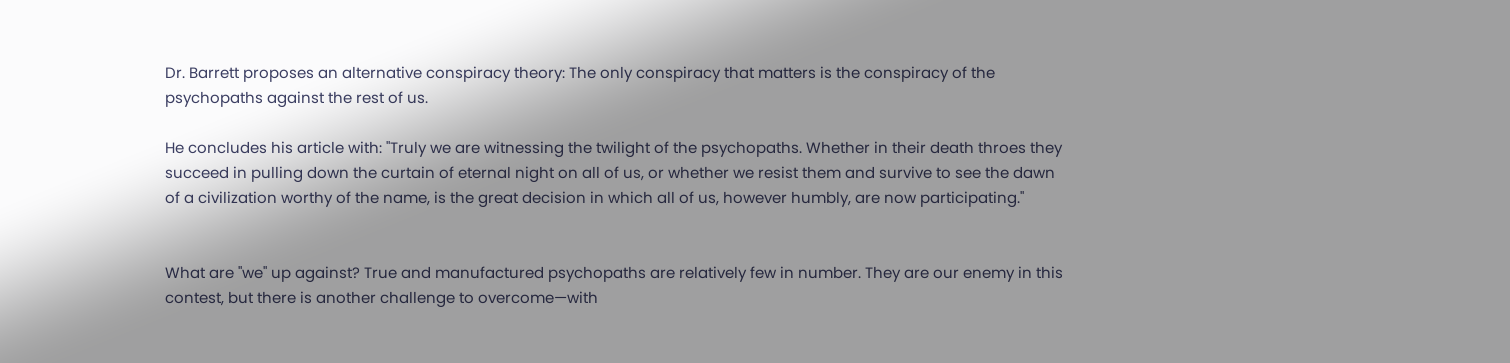Dr. Barrett proposes an alternative conspiracy theory: The only conspiracy that matters is the conspiracy of the psychopaths against the rest of us.

He concludes his article with: "Truly we are witnessing the twilight of the psychopaths. Whether in their death throes they succeed in pulling down the curtain of eternal night on all of us, or whether we resist them and survive to see the dawn of a civilization worthy of the name, is the great decision in which all of us, however humbly, are now participating."


What are "we" up against? True and manufactured psychopaths are relatively few in number. They are our enemy in this contest, but there is another challenge to overcome—with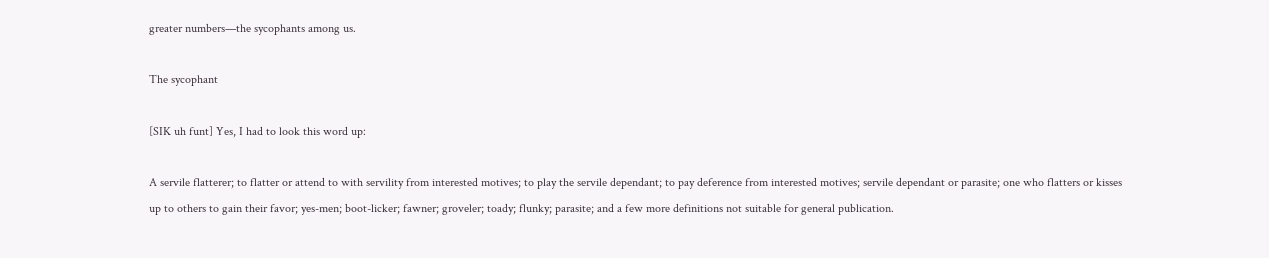greater numbers—the sycophants among us.

The sycophant

[SIK uh funt] Yes, I had to look this word up:

A servile flatterer; to flatter or attend to with servility from interested motives; to play the servile dependant; to pay deference from interested motives; servile dependant or parasite; one who flatters or kisses up to others to gain their favor; yes-men; boot-licker; fawner; groveler; toady; flunky; parasite; and a few more definitions not suitable for general publication.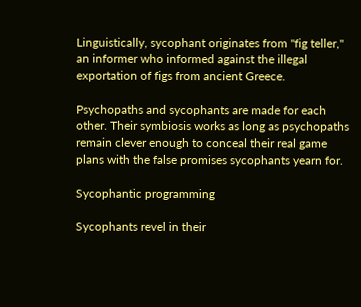Linguistically, sycophant originates from "fig teller," an informer who informed against the illegal exportation of figs from ancient Greece.

Psychopaths and sycophants are made for each other. Their symbiosis works as long as psychopaths remain clever enough to conceal their real game plans with the false promises sycophants yearn for.

Sycophantic programming

Sycophants revel in their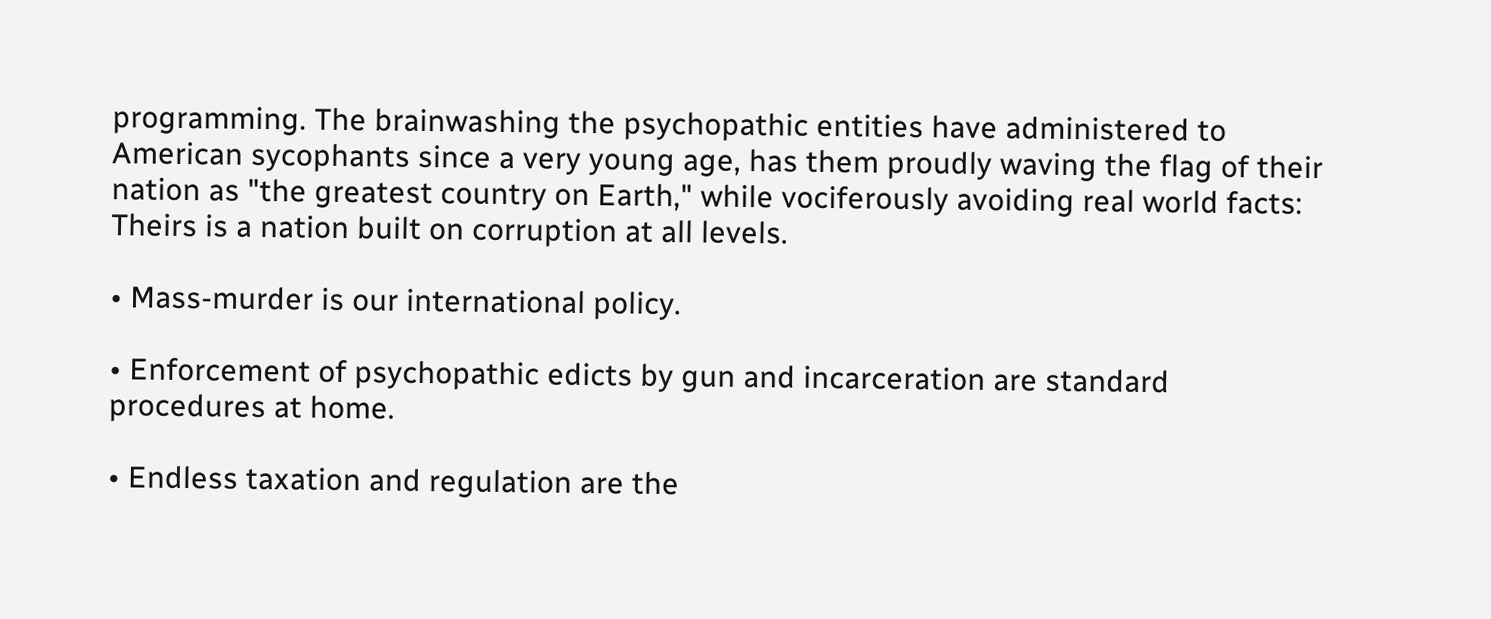programming. The brainwashing the psychopathic entities have administered to American sycophants since a very young age, has them proudly waving the flag of their nation as "the greatest country on Earth," while vociferously avoiding real world facts: Theirs is a nation built on corruption at all levels.

• Mass-murder is our international policy.

• Enforcement of psychopathic edicts by gun and incarceration are standard procedures at home.

• Endless taxation and regulation are the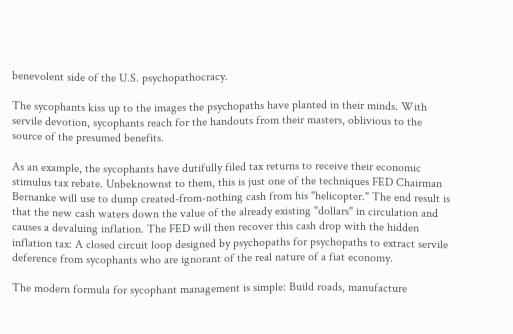benevolent side of the U.S. psychopathocracy.

The sycophants kiss up to the images the psychopaths have planted in their minds. With servile devotion, sycophants reach for the handouts from their masters, oblivious to the source of the presumed benefits.

As an example, the sycophants have dutifully filed tax returns to receive their economic stimulus tax rebate. Unbeknownst to them, this is just one of the techniques FED Chairman Bernanke will use to dump created-from-nothing cash from his "helicopter." The end result is that the new cash waters down the value of the already existing "dollars" in circulation and causes a devaluing inflation. The FED will then recover this cash drop with the hidden inflation tax: A closed circuit loop designed by psychopaths for psychopaths to extract servile deference from sycophants who are ignorant of the real nature of a fiat economy.

The modern formula for sycophant management is simple: Build roads, manufacture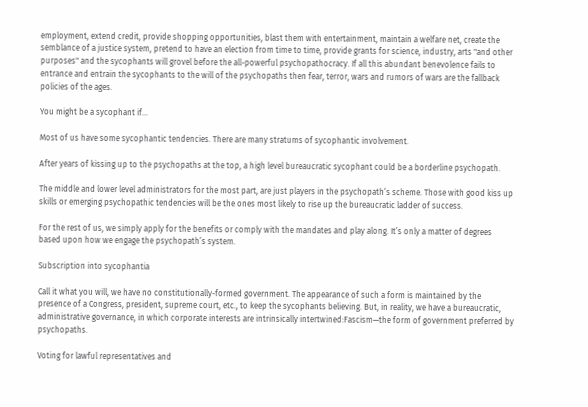employment, extend credit, provide shopping opportunities, blast them with entertainment, maintain a welfare net, create the semblance of a justice system, pretend to have an election from time to time, provide grants for science, industry, arts "and other purposes" and the sycophants will grovel before the all-powerful psychopathocracy. If all this abundant benevolence fails to entrance and entrain the sycophants to the will of the psychopaths then fear, terror, wars and rumors of wars are the fallback policies of the ages.

You might be a sycophant if…

Most of us have some sycophantic tendencies. There are many stratums of sycophantic involvement.

After years of kissing up to the psychopaths at the top, a high level bureaucratic sycophant could be a borderline psychopath.

The middle and lower level administrators for the most part, are just players in the psychopath’s scheme. Those with good kiss up skills or emerging psychopathic tendencies will be the ones most likely to rise up the bureaucratic ladder of success.

For the rest of us, we simply apply for the benefits or comply with the mandates and play along. It’s only a matter of degrees based upon how we engage the psychopath’s system.

Subscription into sycophantia

Call it what you will, we have no constitutionally-formed government. The appearance of such a form is maintained by the presence of a Congress, president, supreme court, etc., to keep the sycophants believing. But, in reality, we have a bureaucratic, administrative governance, in which corporate interests are intrinsically intertwined:Fascism—the form of government preferred by psychopaths.

Voting for lawful representatives and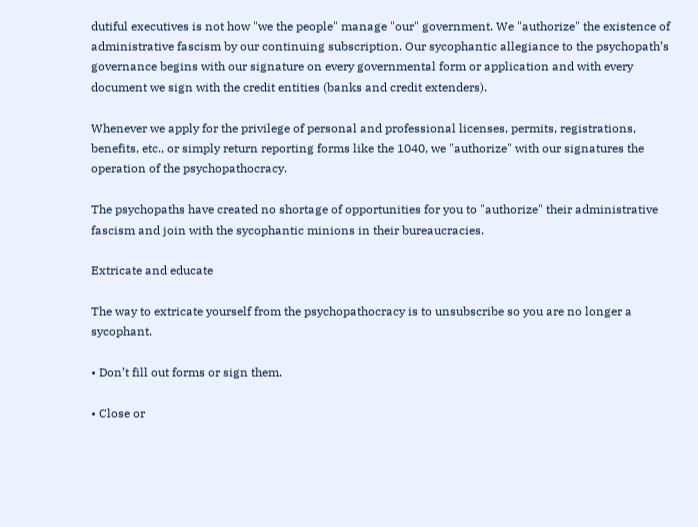dutiful executives is not how "we the people" manage "our" government. We "authorize" the existence of administrative fascism by our continuing subscription. Our sycophantic allegiance to the psychopath’s governance begins with our signature on every governmental form or application and with every document we sign with the credit entities (banks and credit extenders).

Whenever we apply for the privilege of personal and professional licenses, permits, registrations, benefits, etc., or simply return reporting forms like the 1040, we "authorize" with our signatures the operation of the psychopathocracy.

The psychopaths have created no shortage of opportunities for you to "authorize" their administrative fascism and join with the sycophantic minions in their bureaucracies.

Extricate and educate

The way to extricate yourself from the psychopathocracy is to unsubscribe so you are no longer a sycophant.

• Don’t fill out forms or sign them.

• Close or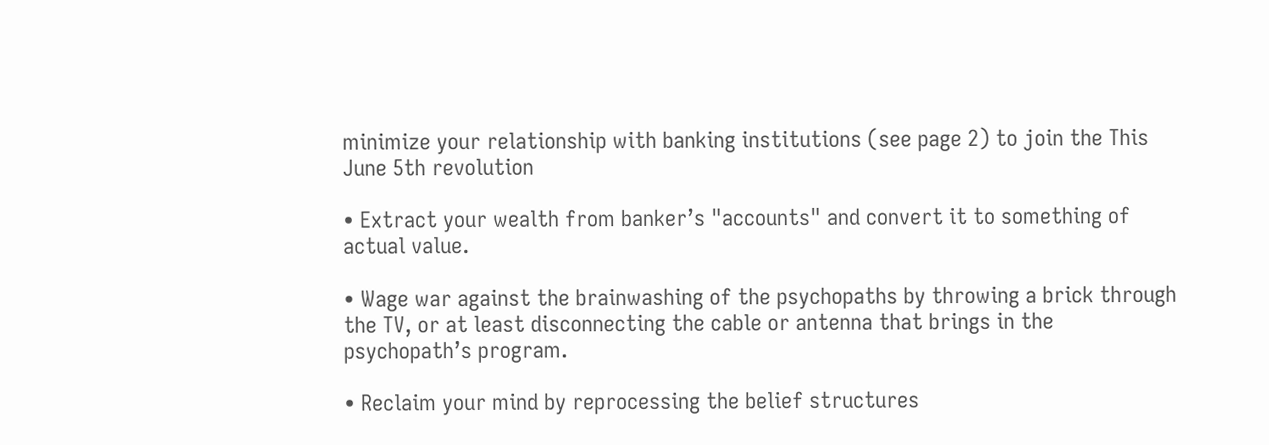minimize your relationship with banking institutions (see page 2) to join the This June 5th revolution

• Extract your wealth from banker’s "accounts" and convert it to something of actual value.

• Wage war against the brainwashing of the psychopaths by throwing a brick through the TV, or at least disconnecting the cable or antenna that brings in the psychopath’s program.

• Reclaim your mind by reprocessing the belief structures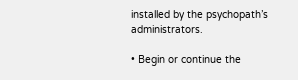installed by the psychopath’s administrators.

• Begin or continue the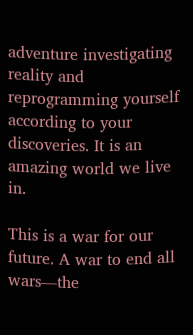adventure investigating reality and reprogramming yourself according to your discoveries. It is an amazing world we live in.

This is a war for our future. A war to end all wars—the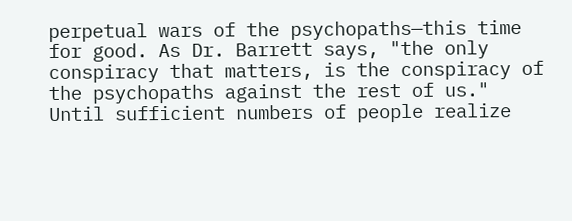perpetual wars of the psychopaths—this time for good. As Dr. Barrett says, "the only conspiracy that matters, is the conspiracy of the psychopaths against the rest of us." Until sufficient numbers of people realize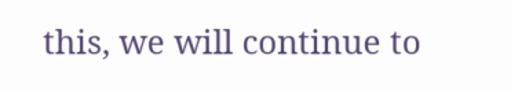this, we will continue to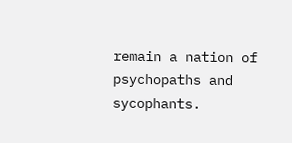remain a nation of psychopaths and sycophants.